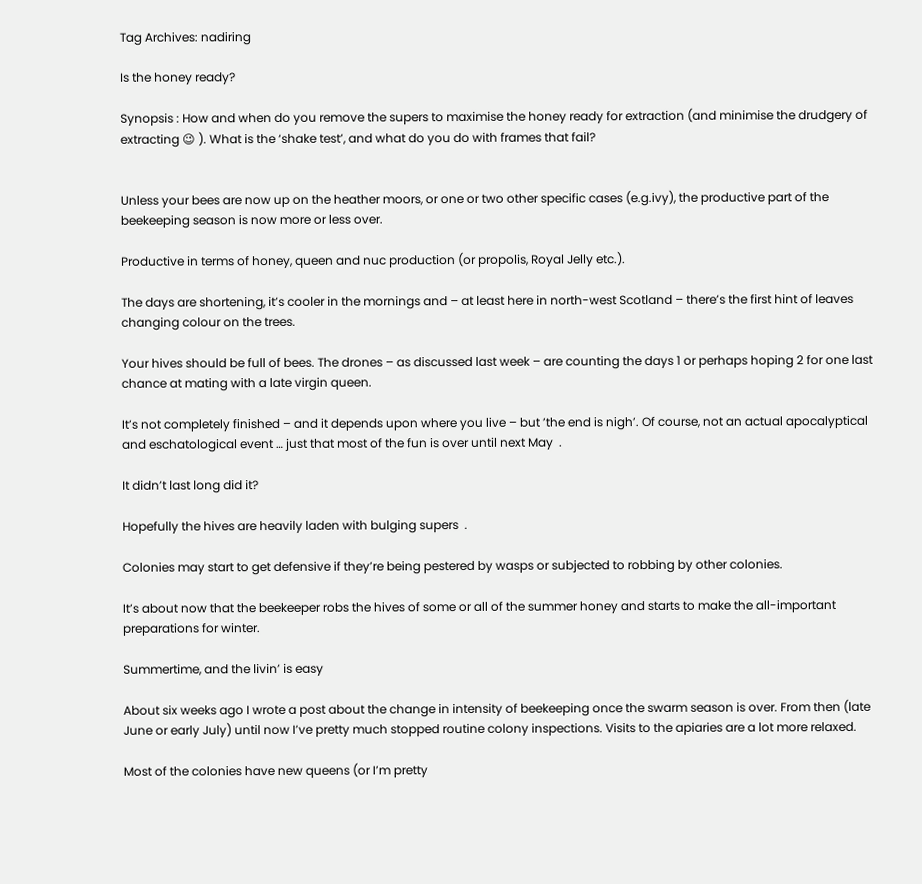Tag Archives: nadiring

Is the honey ready?

Synopsis : How and when do you remove the supers to maximise the honey ready for extraction (and minimise the drudgery of extracting 😉 ). What is the ‘shake test’, and what do you do with frames that fail?


Unless your bees are now up on the heather moors, or one or two other specific cases (e.g.ivy), the productive part of the beekeeping season is now more or less over.

Productive in terms of honey, queen and nuc production (or propolis, Royal Jelly etc.).

The days are shortening, it’s cooler in the mornings and – at least here in north-west Scotland – there’s the first hint of leaves changing colour on the trees.

Your hives should be full of bees. The drones – as discussed last week – are counting the days 1 or perhaps hoping 2 for one last chance at mating with a late virgin queen.

It’s not completely finished – and it depends upon where you live – but ’the end is nigh’. Of course, not an actual apocalyptical and eschatological event … just that most of the fun is over until next May  .

It didn’t last long did it?

Hopefully the hives are heavily laden with bulging supers  .

Colonies may start to get defensive if they’re being pestered by wasps or subjected to robbing by other colonies.

It’s about now that the beekeeper robs the hives of some or all of the summer honey and starts to make the all-important preparations for winter.

Summertime, and the livin’ is easy

About six weeks ago I wrote a post about the change in intensity of beekeeping once the swarm season is over. From then (late June or early July) until now I’ve pretty much stopped routine colony inspections. Visits to the apiaries are a lot more relaxed.

Most of the colonies have new queens (or I’m pretty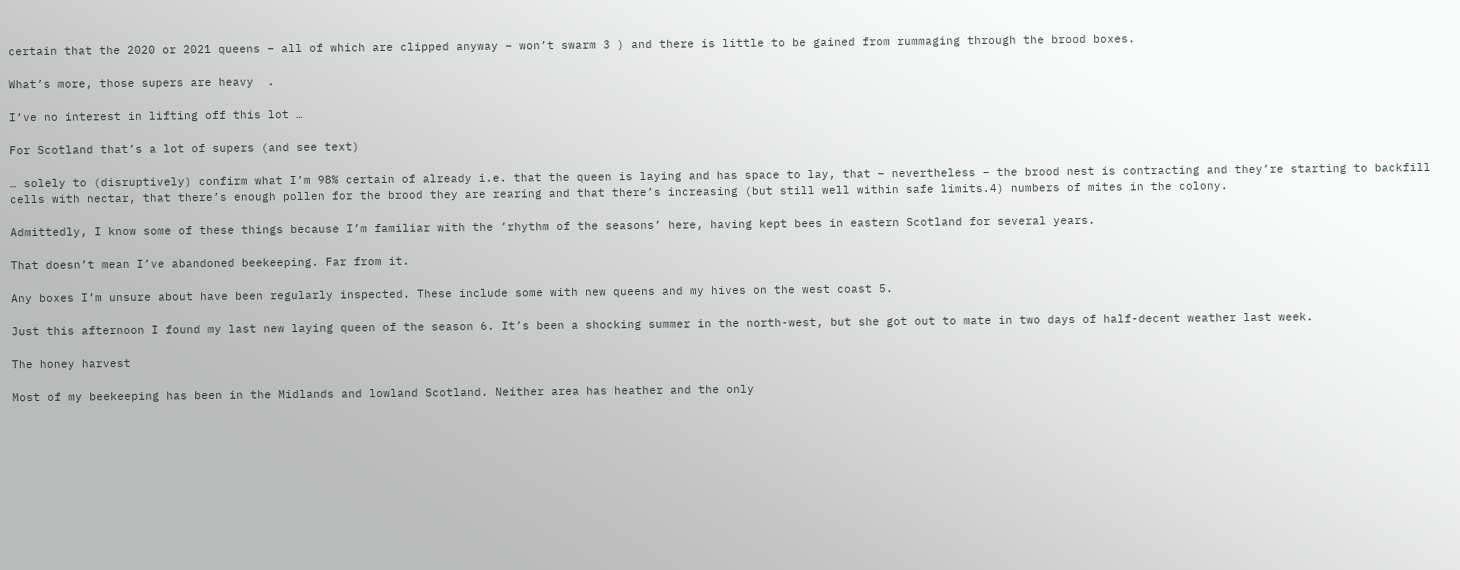certain that the 2020 or 2021 queens – all of which are clipped anyway – won’t swarm 3 ) and there is little to be gained from rummaging through the brood boxes.

What’s more, those supers are heavy  .

I’ve no interest in lifting off this lot …

For Scotland that’s a lot of supers (and see text)

… solely to (disruptively) confirm what I’m 98% certain of already i.e. that the queen is laying and has space to lay, that – nevertheless – the brood nest is contracting and they’re starting to backfill cells with nectar, that there’s enough pollen for the brood they are rearing and that there’s increasing (but still well within safe limits.4) numbers of mites in the colony.

Admittedly, I know some of these things because I’m familiar with the ’rhythm of the seasons’ here, having kept bees in eastern Scotland for several years.

That doesn’t mean I’ve abandoned beekeeping. Far from it.

Any boxes I’m unsure about have been regularly inspected. These include some with new queens and my hives on the west coast 5.

Just this afternoon I found my last new laying queen of the season 6. It’s been a shocking summer in the north-west, but she got out to mate in two days of half-decent weather last week.

The honey harvest

Most of my beekeeping has been in the Midlands and lowland Scotland. Neither area has heather and the only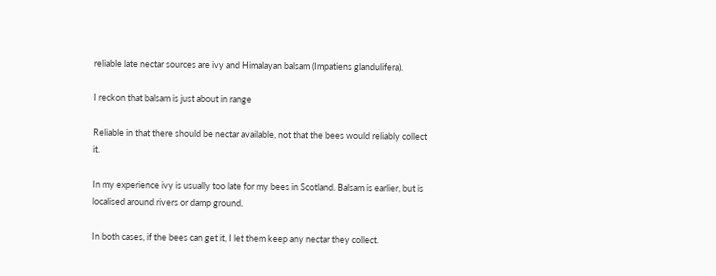reliable late nectar sources are ivy and Himalayan balsam (Impatiens glandulifera).

I reckon that balsam is just about in range

Reliable in that there should be nectar available, not that the bees would reliably collect it.

In my experience ivy is usually too late for my bees in Scotland. Balsam is earlier, but is localised around rivers or damp ground.

In both cases, if the bees can get it, I let them keep any nectar they collect.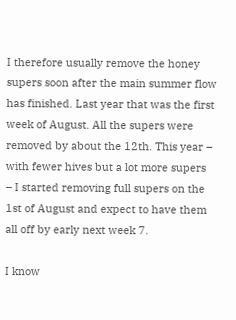I therefore usually remove the honey supers soon after the main summer flow has finished. Last year that was the first week of August. All the supers were removed by about the 12th. This year – with fewer hives but a lot more supers  – I started removing full supers on the 1st of August and expect to have them all off by early next week 7.

I know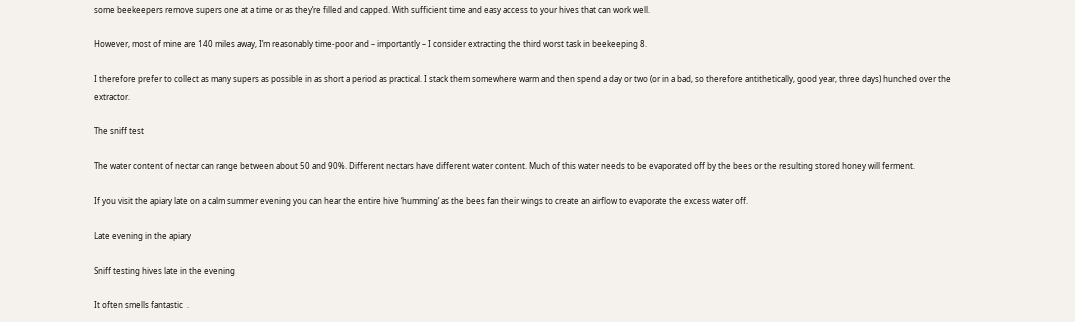some beekeepers remove supers one at a time or as they’re filled and capped. With sufficient time and easy access to your hives that can work well.

However, most of mine are 140 miles away, I’m reasonably time-poor and – importantly – I consider extracting the third worst task in beekeeping 8.

I therefore prefer to collect as many supers as possible in as short a period as practical. I stack them somewhere warm and then spend a day or two (or in a bad, so therefore antithetically, good year, three days) hunched over the extractor.

The sniff test

The water content of nectar can range between about 50 and 90%. Different nectars have different water content. Much of this water needs to be evaporated off by the bees or the resulting stored honey will ferment.

If you visit the apiary late on a calm summer evening you can hear the entire hive ‘humming’ as the bees fan their wings to create an airflow to evaporate the excess water off.

Late evening in the apiary

Sniff testing hives late in the evening

It often smells fantastic  .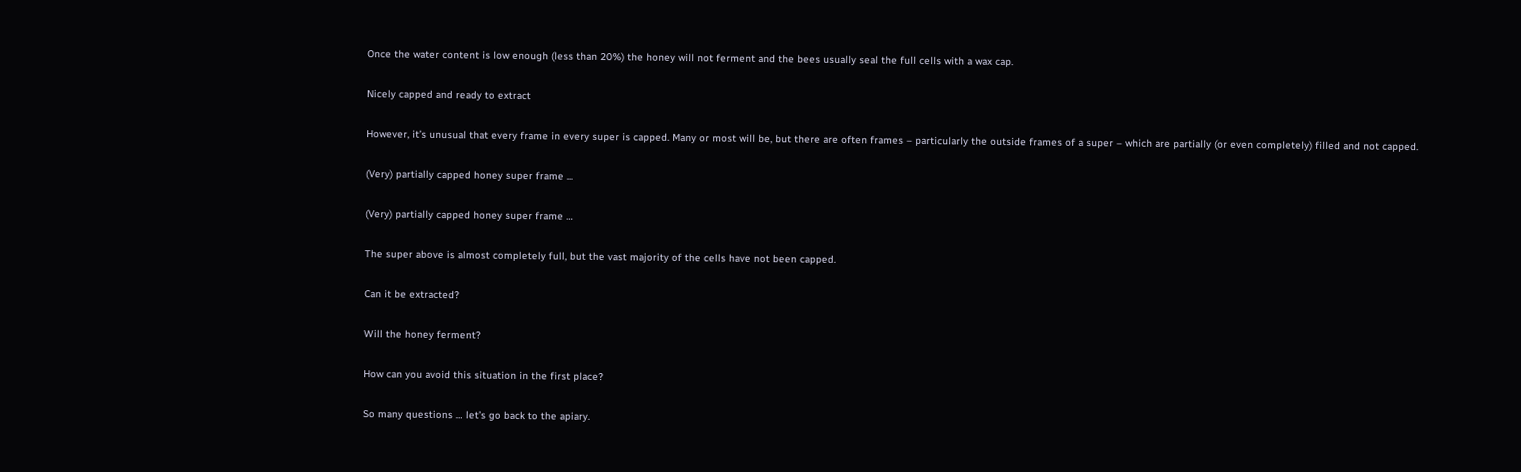Once the water content is low enough (less than 20%) the honey will not ferment and the bees usually seal the full cells with a wax cap.

Nicely capped and ready to extract

However, it’s unusual that every frame in every super is capped. Many or most will be, but there are often frames – particularly the outside frames of a super – which are partially (or even completely) filled and not capped.

(Very) partially capped honey super frame ...

(Very) partially capped honey super frame …

The super above is almost completely full, but the vast majority of the cells have not been capped.

Can it be extracted?

Will the honey ferment?

How can you avoid this situation in the first place?

So many questions … let’s go back to the apiary.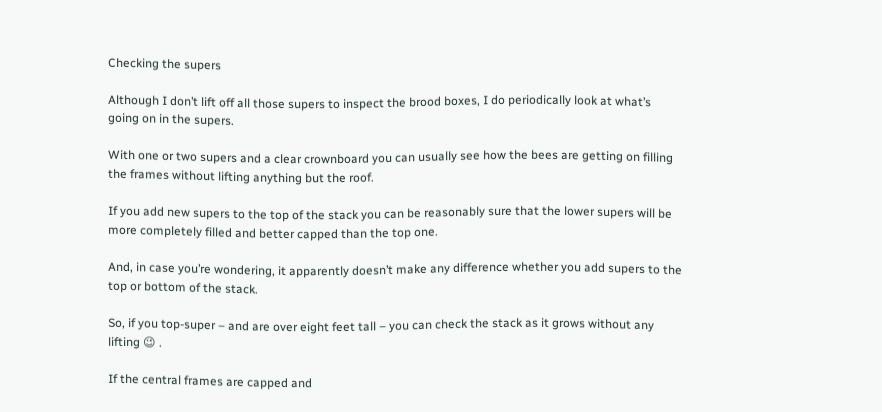Checking the supers

Although I don’t lift off all those supers to inspect the brood boxes, I do periodically look at what’s going on in the supers.

With one or two supers and a clear crownboard you can usually see how the bees are getting on filling the frames without lifting anything but the roof.

If you add new supers to the top of the stack you can be reasonably sure that the lower supers will be more completely filled and better capped than the top one.

And, in case you’re wondering, it apparently doesn’t make any difference whether you add supers to the top or bottom of the stack.

So, if you top-super – and are over eight feet tall – you can check the stack as it grows without any lifting 😉 .

If the central frames are capped and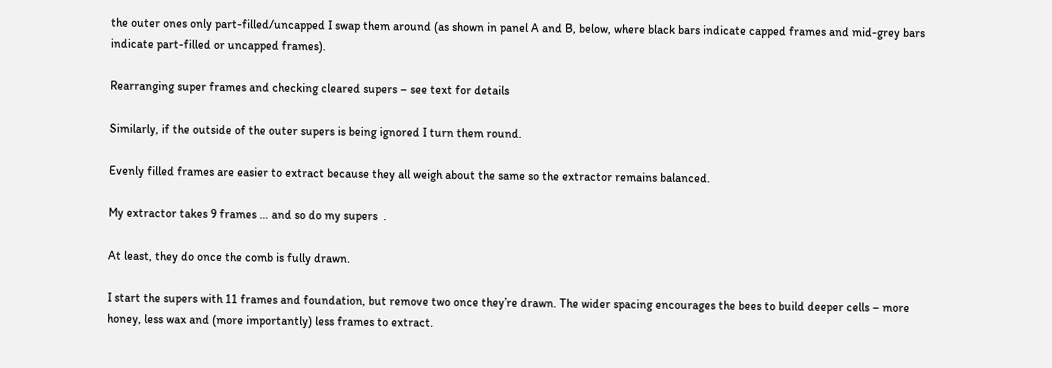the outer ones only part-filled/uncapped I swap them around (as shown in panel A and B, below, where black bars indicate capped frames and mid-grey bars indicate part-filled or uncapped frames).

Rearranging super frames and checking cleared supers – see text for details

Similarly, if the outside of the outer supers is being ignored I turn them round.

Evenly filled frames are easier to extract because they all weigh about the same so the extractor remains balanced.

My extractor takes 9 frames … and so do my supers  .

At least, they do once the comb is fully drawn.

I start the supers with 11 frames and foundation, but remove two once they’re drawn. The wider spacing encourages the bees to build deeper cells – more honey, less wax and (more importantly) less frames to extract.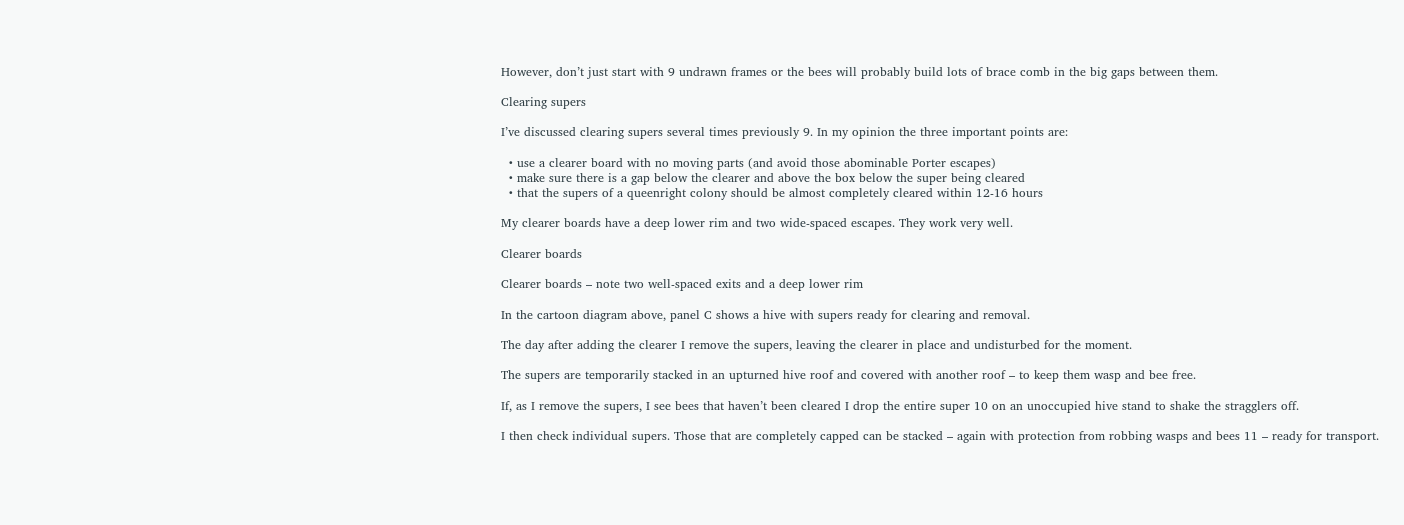However, don’t just start with 9 undrawn frames or the bees will probably build lots of brace comb in the big gaps between them.

Clearing supers

I’ve discussed clearing supers several times previously 9. In my opinion the three important points are:

  • use a clearer board with no moving parts (and avoid those abominable Porter escapes)
  • make sure there is a gap below the clearer and above the box below the super being cleared
  • that the supers of a queenright colony should be almost completely cleared within 12-16 hours

My clearer boards have a deep lower rim and two wide-spaced escapes. They work very well.

Clearer boards

Clearer boards – note two well-spaced exits and a deep lower rim

In the cartoon diagram above, panel C shows a hive with supers ready for clearing and removal.

The day after adding the clearer I remove the supers, leaving the clearer in place and undisturbed for the moment.

The supers are temporarily stacked in an upturned hive roof and covered with another roof – to keep them wasp and bee free.

If, as I remove the supers, I see bees that haven’t been cleared I drop the entire super 10 on an unoccupied hive stand to shake the stragglers off.

I then check individual supers. Those that are completely capped can be stacked – again with protection from robbing wasps and bees 11 – ready for transport.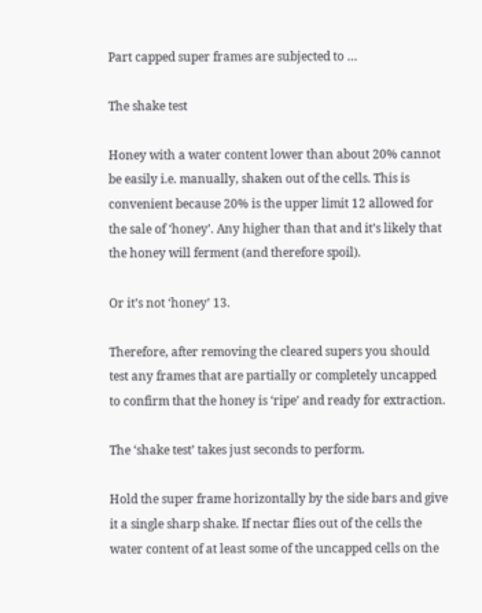Part capped super frames are subjected to …

The shake test

Honey with a water content lower than about 20% cannot be easily i.e. manually, shaken out of the cells. This is convenient because 20% is the upper limit 12 allowed for the sale of ‘honey’. Any higher than that and it’s likely that the honey will ferment (and therefore spoil).

Or it’s not ‘honey’ 13.

Therefore, after removing the cleared supers you should test any frames that are partially or completely uncapped to confirm that the honey is ‘ripe’ and ready for extraction.

The ‘shake test’ takes just seconds to perform.

Hold the super frame horizontally by the side bars and give it a single sharp shake. If nectar flies out of the cells the water content of at least some of the uncapped cells on the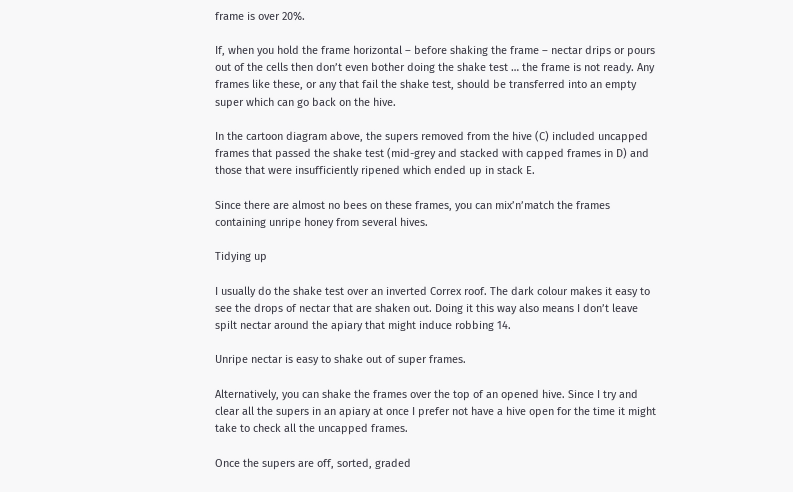frame is over 20%.

If, when you hold the frame horizontal – before shaking the frame – nectar drips or pours out of the cells then don’t even bother doing the shake test … the frame is not ready. Any frames like these, or any that fail the shake test, should be transferred into an empty super which can go back on the hive.

In the cartoon diagram above, the supers removed from the hive (C) included uncapped frames that passed the shake test (mid-grey and stacked with capped frames in D) and those that were insufficiently ripened which ended up in stack E.

Since there are almost no bees on these frames, you can mix’n’match the frames containing unripe honey from several hives.

Tidying up

I usually do the shake test over an inverted Correx roof. The dark colour makes it easy to see the drops of nectar that are shaken out. Doing it this way also means I don’t leave spilt nectar around the apiary that might induce robbing 14.

Unripe nectar is easy to shake out of super frames.

Alternatively, you can shake the frames over the top of an opened hive. Since I try and clear all the supers in an apiary at once I prefer not have a hive open for the time it might take to check all the uncapped frames.

Once the supers are off, sorted, graded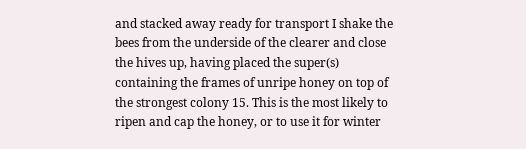and stacked away ready for transport I shake the bees from the underside of the clearer and close the hives up, having placed the super(s) containing the frames of unripe honey on top of the strongest colony 15. This is the most likely to ripen and cap the honey, or to use it for winter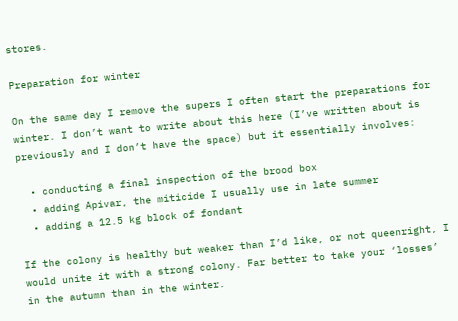stores.

Preparation for winter

On the same day I remove the supers I often start the preparations for winter. I don’t want to write about this here (I’ve written about is previously and I don’t have the space) but it essentially involves:

  • conducting a final inspection of the brood box
  • adding Apivar, the miticide I usually use in late summer
  • adding a 12.5 kg block of fondant

If the colony is healthy but weaker than I’d like, or not queenright, I would unite it with a strong colony. Far better to take your ‘losses’ in the autumn than in the winter.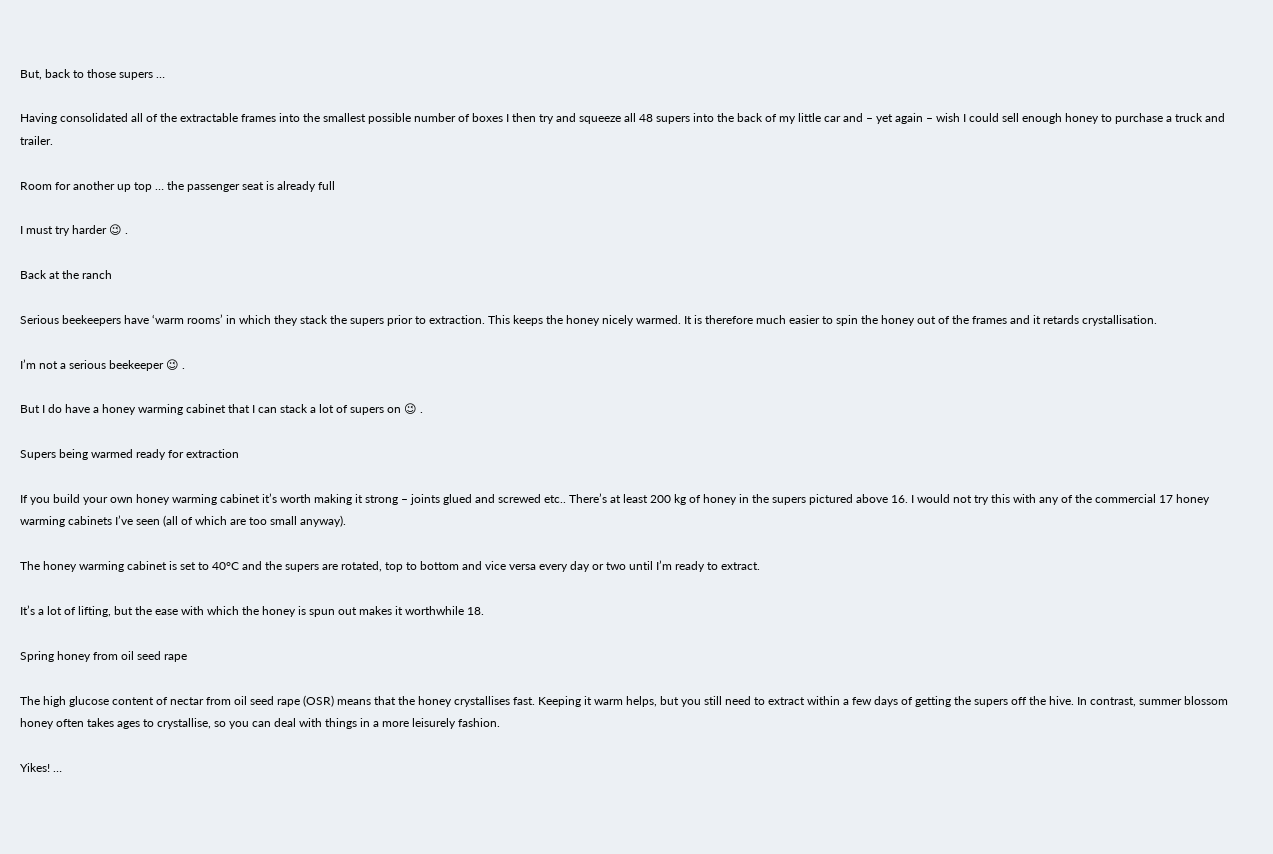But, back to those supers …

Having consolidated all of the extractable frames into the smallest possible number of boxes I then try and squeeze all 48 supers into the back of my little car and – yet again – wish I could sell enough honey to purchase a truck and trailer.

Room for another up top … the passenger seat is already full

I must try harder 😉 .

Back at the ranch

Serious beekeepers have ‘warm rooms’ in which they stack the supers prior to extraction. This keeps the honey nicely warmed. It is therefore much easier to spin the honey out of the frames and it retards crystallisation.

I’m not a serious beekeeper 😉 .

But I do have a honey warming cabinet that I can stack a lot of supers on 😉 .

Supers being warmed ready for extraction

If you build your own honey warming cabinet it’s worth making it strong – joints glued and screwed etc.. There’s at least 200 kg of honey in the supers pictured above 16. I would not try this with any of the commercial 17 honey warming cabinets I’ve seen (all of which are too small anyway).

The honey warming cabinet is set to 40°C and the supers are rotated, top to bottom and vice versa every day or two until I’m ready to extract.

It’s a lot of lifting, but the ease with which the honey is spun out makes it worthwhile 18.

Spring honey from oil seed rape

The high glucose content of nectar from oil seed rape (OSR) means that the honey crystallises fast. Keeping it warm helps, but you still need to extract within a few days of getting the supers off the hive. In contrast, summer blossom honey often takes ages to crystallise, so you can deal with things in a more leisurely fashion.

Yikes! …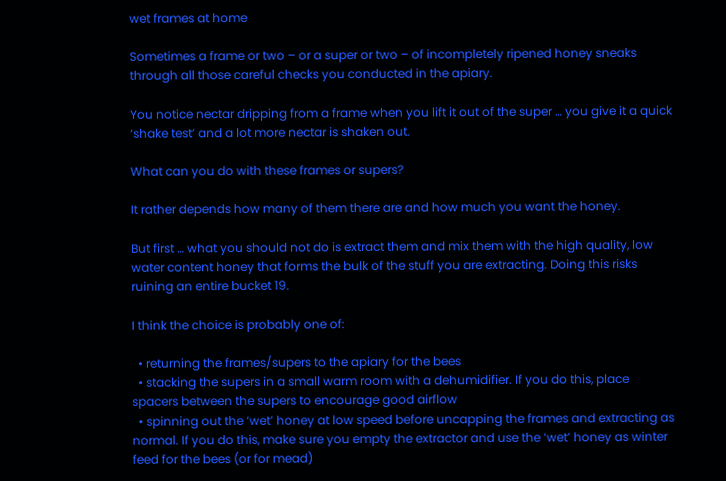wet frames at home

Sometimes a frame or two – or a super or two – of incompletely ripened honey sneaks through all those careful checks you conducted in the apiary.

You notice nectar dripping from a frame when you lift it out of the super … you give it a quick ‘shake test’ and a lot more nectar is shaken out.

What can you do with these frames or supers?

It rather depends how many of them there are and how much you want the honey.

But first … what you should not do is extract them and mix them with the high quality, low water content honey that forms the bulk of the stuff you are extracting. Doing this risks ruining an entire bucket 19.

I think the choice is probably one of:

  • returning the frames/supers to the apiary for the bees
  • stacking the supers in a small warm room with a dehumidifier. If you do this, place spacers between the supers to encourage good airflow
  • spinning out the ‘wet’ honey at low speed before uncapping the frames and extracting as normal. If you do this, make sure you empty the extractor and use the ‘wet’ honey as winter feed for the bees (or for mead)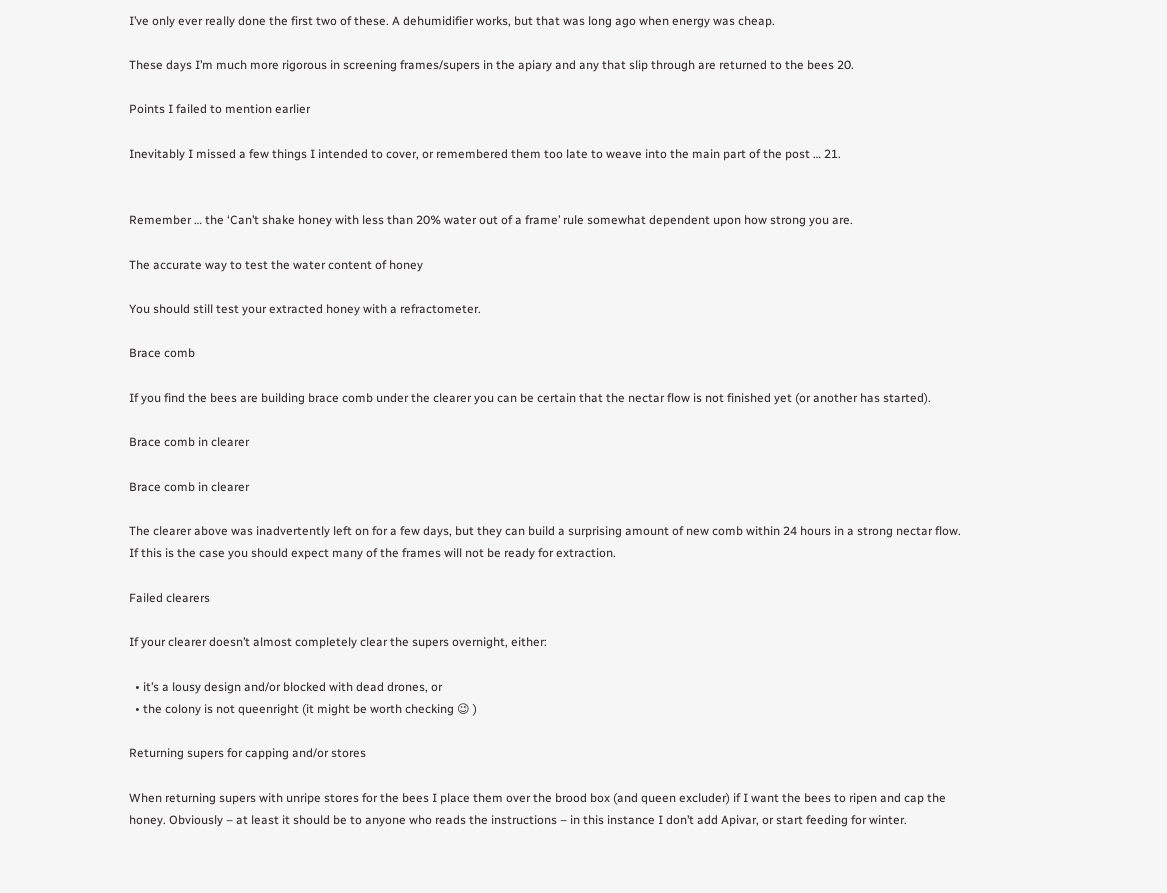I’ve only ever really done the first two of these. A dehumidifier works, but that was long ago when energy was cheap.

These days I’m much more rigorous in screening frames/supers in the apiary and any that slip through are returned to the bees 20.

Points I failed to mention earlier

Inevitably I missed a few things I intended to cover, or remembered them too late to weave into the main part of the post … 21.


Remember … the ‘Can’t shake honey with less than 20% water out of a frame’ rule somewhat dependent upon how strong you are.

The accurate way to test the water content of honey

You should still test your extracted honey with a refractometer.

Brace comb

If you find the bees are building brace comb under the clearer you can be certain that the nectar flow is not finished yet (or another has started).

Brace comb in clearer

Brace comb in clearer

The clearer above was inadvertently left on for a few days, but they can build a surprising amount of new comb within 24 hours in a strong nectar flow. If this is the case you should expect many of the frames will not be ready for extraction.

Failed clearers

If your clearer doesn’t almost completely clear the supers overnight, either:

  • it’s a lousy design and/or blocked with dead drones, or
  • the colony is not queenright (it might be worth checking 😉 )

Returning supers for capping and/or stores

When returning supers with unripe stores for the bees I place them over the brood box (and queen excluder) if I want the bees to ripen and cap the honey. Obviously – at least it should be to anyone who reads the instructions – in this instance I don’t add Apivar, or start feeding for winter.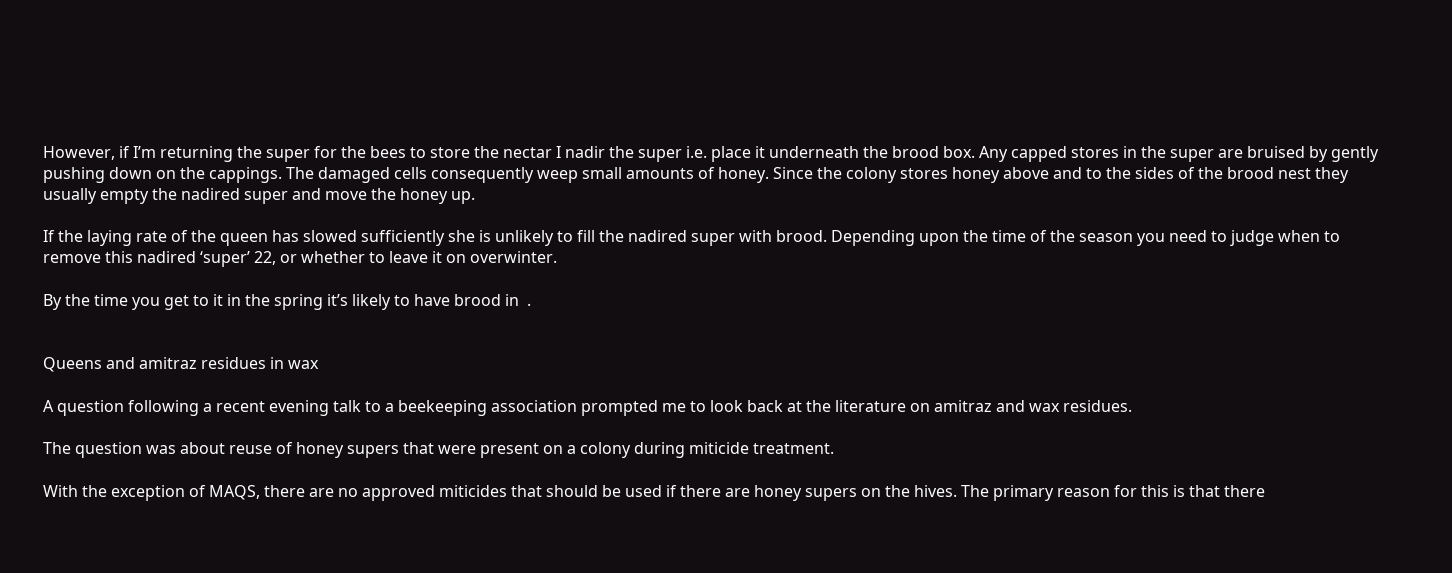However, if I’m returning the super for the bees to store the nectar I nadir the super i.e. place it underneath the brood box. Any capped stores in the super are bruised by gently pushing down on the cappings. The damaged cells consequently weep small amounts of honey. Since the colony stores honey above and to the sides of the brood nest they usually empty the nadired super and move the honey up.

If the laying rate of the queen has slowed sufficiently she is unlikely to fill the nadired super with brood. Depending upon the time of the season you need to judge when to remove this nadired ‘super’ 22, or whether to leave it on overwinter.

By the time you get to it in the spring it’s likely to have brood in  .


Queens and amitraz residues in wax

A question following a recent evening talk to a beekeeping association prompted me to look back at the literature on amitraz and wax residues.

The question was about reuse of honey supers that were present on a colony during miticide treatment.

With the exception of MAQS, there are no approved miticides that should be used if there are honey supers on the hives. The primary reason for this is that there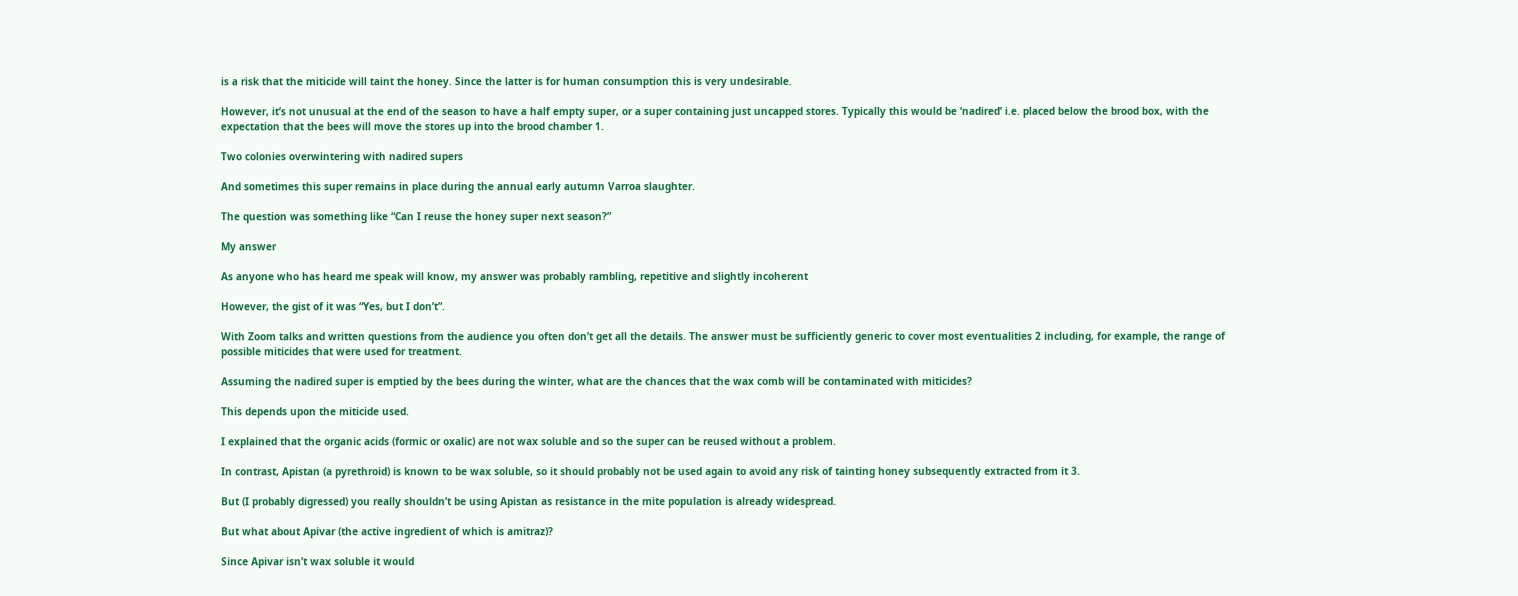is a risk that the miticide will taint the honey. Since the latter is for human consumption this is very undesirable.

However, it’s not unusual at the end of the season to have a half empty super, or a super containing just uncapped stores. Typically this would be ‘nadired’ i.e. placed below the brood box, with the expectation that the bees will move the stores up into the brood chamber 1.

Two colonies overwintering with nadired supers

And sometimes this super remains in place during the annual early autumn Varroa slaughter.

The question was something like “Can I reuse the honey super next season?”

My answer

As anyone who has heard me speak will know, my answer was probably rambling, repetitive and slightly incoherent

However, the gist of it was “Yes, but I don’t”.

With Zoom talks and written questions from the audience you often don’t get all the details. The answer must be sufficiently generic to cover most eventualities 2 including, for example, the range of possible miticides that were used for treatment.

Assuming the nadired super is emptied by the bees during the winter, what are the chances that the wax comb will be contaminated with miticides?

This depends upon the miticide used.

I explained that the organic acids (formic or oxalic) are not wax soluble and so the super can be reused without a problem.

In contrast, Apistan (a pyrethroid) is known to be wax soluble, so it should probably not be used again to avoid any risk of tainting honey subsequently extracted from it 3.

But (I probably digressed) you really shouldn’t be using Apistan as resistance in the mite population is already widespread.

But what about Apivar (the active ingredient of which is amitraz)?

Since Apivar isn’t wax soluble it would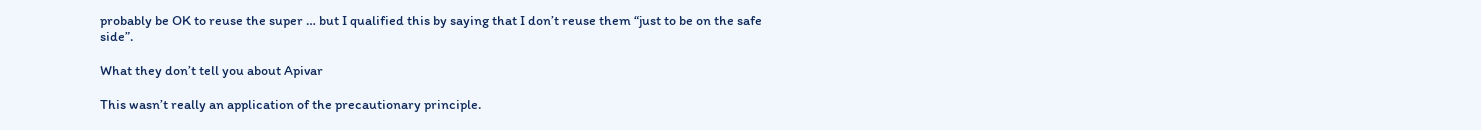probably be OK to reuse the super … but I qualified this by saying that I don’t reuse them “just to be on the safe side”.

What they don’t tell you about Apivar

This wasn’t really an application of the precautionary principle.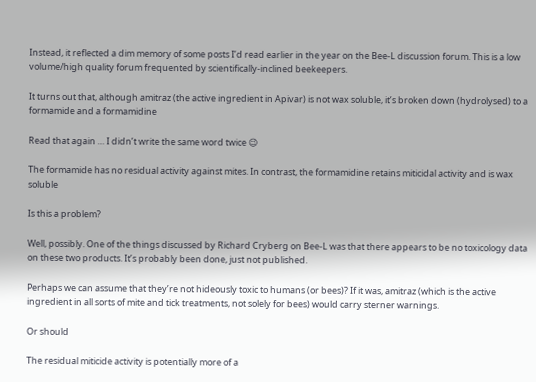Instead, it reflected a dim memory of some posts I’d read earlier in the year on the Bee-L discussion forum. This is a low volume/high quality forum frequented by scientifically-inclined beekeepers.

It turns out that, although amitraz (the active ingredient in Apivar) is not wax soluble, it’s broken down (hydrolysed) to a formamide and a formamidine

Read that again … I didn’t write the same word twice 😉

The formamide has no residual activity against mites. In contrast, the formamidine retains miticidal activity and is wax soluble

Is this a problem?

Well, possibly. One of the things discussed by Richard Cryberg on Bee-L was that there appears to be no toxicology data on these two products. It’s probably been done, just not published.

Perhaps we can assume that they’re not hideously toxic to humans (or bees)? If it was, amitraz (which is the active ingredient in all sorts of mite and tick treatments, not solely for bees) would carry sterner warnings.

Or should

The residual miticide activity is potentially more of a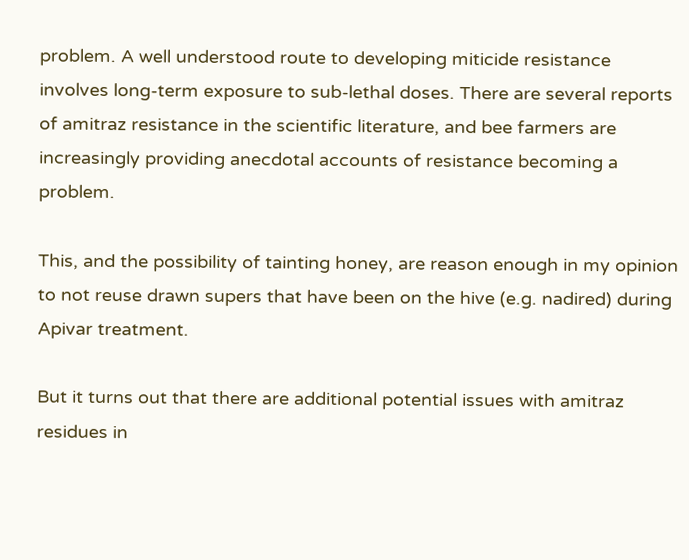problem. A well understood route to developing miticide resistance involves long-term exposure to sub-lethal doses. There are several reports of amitraz resistance in the scientific literature, and bee farmers are increasingly providing anecdotal accounts of resistance becoming a problem.

This, and the possibility of tainting honey, are reason enough in my opinion to not reuse drawn supers that have been on the hive (e.g. nadired) during Apivar treatment.

But it turns out that there are additional potential issues with amitraz residues in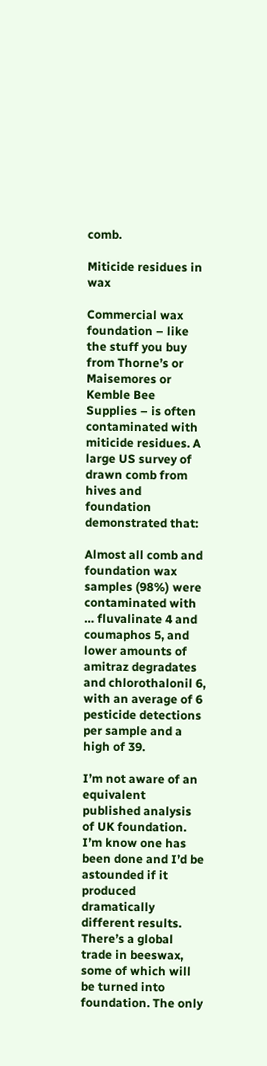comb.

Miticide residues in wax

Commercial wax foundation – like the stuff you buy from Thorne’s or Maisemores or Kemble Bee Supplies – is often contaminated with miticide residues. A large US survey of drawn comb from hives and foundation demonstrated that:

Almost all comb and foundation wax samples (98%) were contaminated with … fluvalinate 4 and coumaphos 5, and lower amounts of amitraz degradates and chlorothalonil 6, with an average of 6 pesticide detections per sample and a high of 39.

I’m not aware of an equivalent published analysis of UK foundation. I’m know one has been done and I’d be astounded if it produced dramatically different results. There’s a global trade in beeswax, some of which will be turned into foundation. The only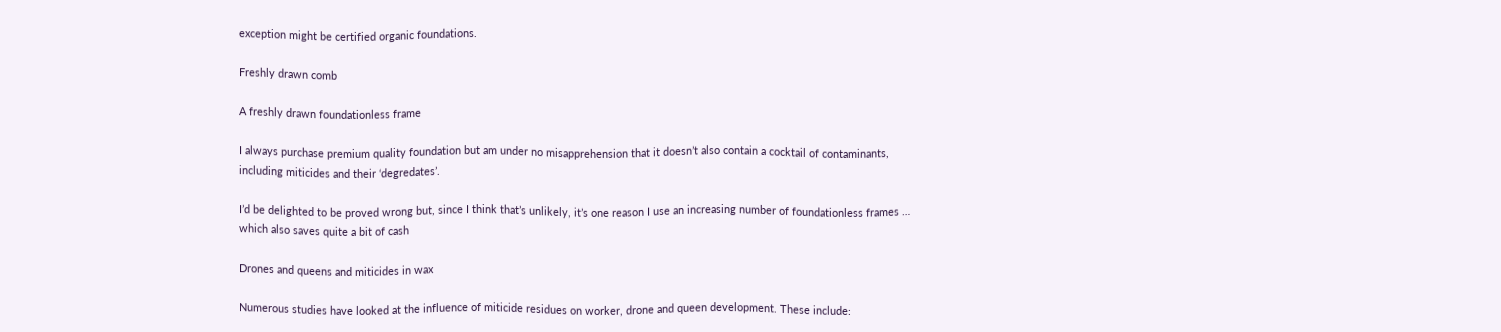exception might be certified organic foundations.

Freshly drawn comb

A freshly drawn foundationless frame

I always purchase premium quality foundation but am under no misapprehension that it doesn’t also contain a cocktail of contaminants, including miticides and their ‘degredates’.

I’d be delighted to be proved wrong but, since I think that’s unlikely, it’s one reason I use an increasing number of foundationless frames … which also saves quite a bit of cash

Drones and queens and miticides in wax

Numerous studies have looked at the influence of miticide residues on worker, drone and queen development. These include: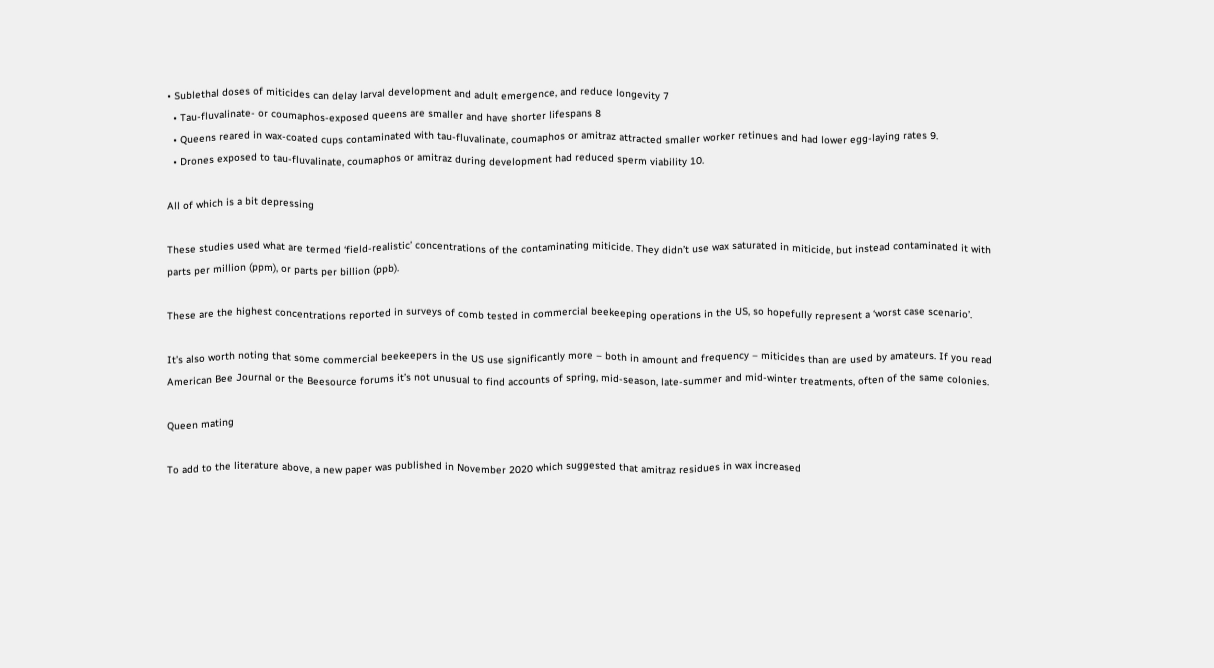• Sublethal doses of miticides can delay larval development and adult emergence, and reduce longevity 7
  • Tau-fluvalinate- or coumaphos-exposed queens are smaller and have shorter lifespans 8
  • Queens reared in wax-coated cups contaminated with tau-fluvalinate, coumaphos or amitraz attracted smaller worker retinues and had lower egg-laying rates 9.
  • Drones exposed to tau-fluvalinate, coumaphos or amitraz during development had reduced sperm viability 10.

All of which is a bit depressing

These studies used what are termed ‘field-realistic’ concentrations of the contaminating miticide. They didn’t use wax saturated in miticide, but instead contaminated it with parts per million (ppm), or parts per billion (ppb).

These are the highest concentrations reported in surveys of comb tested in commercial beekeeping operations in the US, so hopefully represent a ‘worst case scenario’.

It’s also worth noting that some commercial beekeepers in the US use significantly more – both in amount and frequency – miticides than are used by amateurs. If you read American Bee Journal or the Beesource forums it’s not unusual to find accounts of spring, mid-season, late-summer and mid-winter treatments, often of the same colonies.

Queen mating

To add to the literature above, a new paper was published in November 2020 which suggested that amitraz residues in wax increased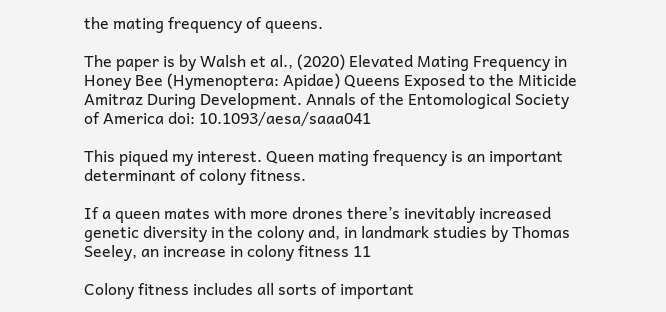the mating frequency of queens.

The paper is by Walsh et al., (2020) Elevated Mating Frequency in Honey Bee (Hymenoptera: Apidae) Queens Exposed to the Miticide Amitraz During Development. Annals of the Entomological Society of America doi: 10.1093/aesa/saaa041

This piqued my interest. Queen mating frequency is an important determinant of colony fitness.

If a queen mates with more drones there’s inevitably increased genetic diversity in the colony and, in landmark studies by Thomas Seeley, an increase in colony fitness 11

Colony fitness includes all sorts of important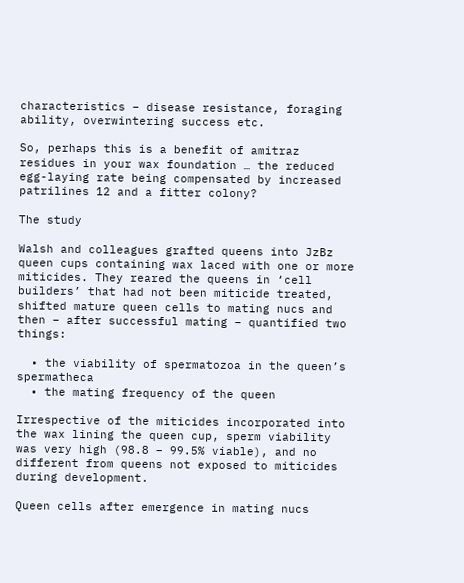characteristics – disease resistance, foraging ability, overwintering success etc.

So, perhaps this is a benefit of amitraz residues in your wax foundation … the reduced egg-laying rate being compensated by increased patrilines 12 and a fitter colony?

The study

Walsh and colleagues grafted queens into JzBz queen cups containing wax laced with one or more miticides. They reared the queens in ‘cell builders’ that had not been miticide treated, shifted mature queen cells to mating nucs and then – after successful mating – quantified two things:

  • the viability of spermatozoa in the queen’s spermatheca
  • the mating frequency of the queen

Irrespective of the miticides incorporated into the wax lining the queen cup, sperm viability was very high (98.8 – 99.5% viable), and no different from queens not exposed to miticides during development.

Queen cells after emergence in mating nucs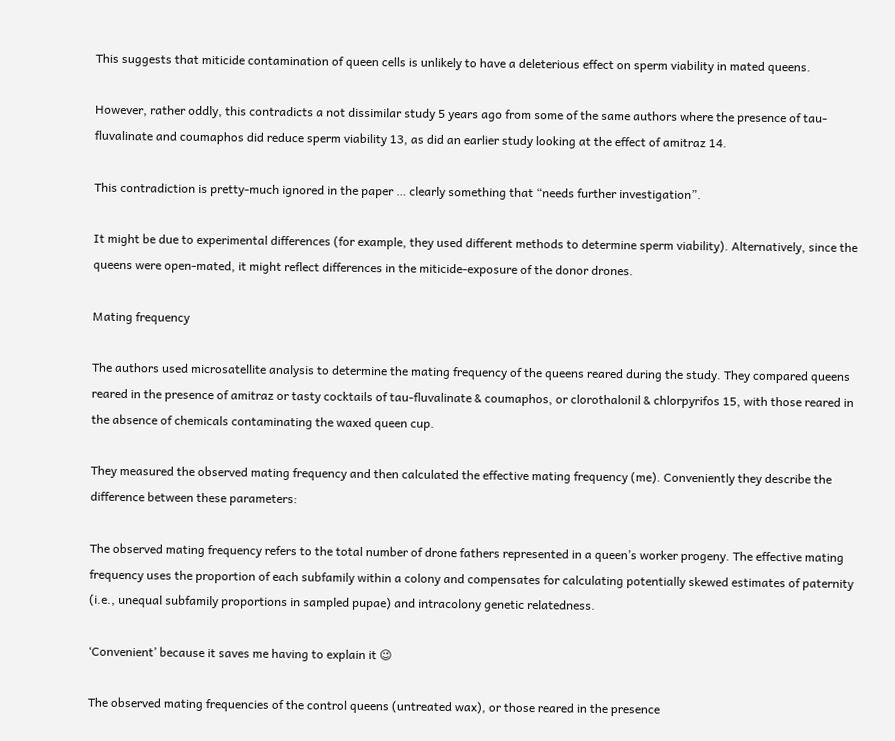This suggests that miticide contamination of queen cells is unlikely to have a deleterious effect on sperm viability in mated queens.

However, rather oddly, this contradicts a not dissimilar study 5 years ago from some of the same authors where the presence of tau-fluvalinate and coumaphos did reduce sperm viability 13, as did an earlier study looking at the effect of amitraz 14.

This contradiction is pretty-much ignored in the paper … clearly something that “needs further investigation”.

It might be due to experimental differences (for example, they used different methods to determine sperm viability). Alternatively, since the queens were open-mated, it might reflect differences in the miticide-exposure of the donor drones.

Mating frequency

The authors used microsatellite analysis to determine the mating frequency of the queens reared during the study. They compared queens reared in the presence of amitraz or tasty cocktails of tau-fluvalinate & coumaphos, or clorothalonil & chlorpyrifos 15, with those reared in the absence of chemicals contaminating the waxed queen cup.

They measured the observed mating frequency and then calculated the effective mating frequency (me). Conveniently they describe the difference between these parameters:

The observed mating frequency refers to the total number of drone fathers represented in a queen’s worker progeny. The effective mating frequency uses the proportion of each subfamily within a colony and compensates for calculating potentially skewed estimates of paternity (i.e., unequal subfamily proportions in sampled pupae) and intracolony genetic relatedness.

‘Convenient’ because it saves me having to explain it 😉

The observed mating frequencies of the control queens (untreated wax), or those reared in the presence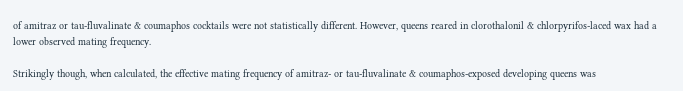of amitraz or tau-fluvalinate & coumaphos cocktails were not statistically different. However, queens reared in clorothalonil & chlorpyrifos-laced wax had a lower observed mating frequency.

Strikingly though, when calculated, the effective mating frequency of amitraz- or tau-fluvalinate & coumaphos-exposed developing queens was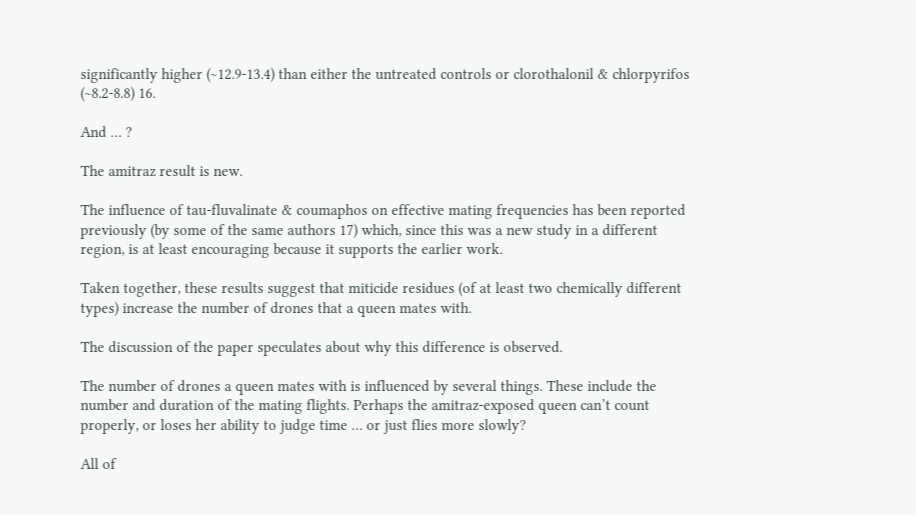significantly higher (~12.9-13.4) than either the untreated controls or clorothalonil & chlorpyrifos (~8.2-8.8) 16.

And … ?

The amitraz result is new.

The influence of tau-fluvalinate & coumaphos on effective mating frequencies has been reported previously (by some of the same authors 17) which, since this was a new study in a different region, is at least encouraging because it supports the earlier work.

Taken together, these results suggest that miticide residues (of at least two chemically different types) increase the number of drones that a queen mates with.

The discussion of the paper speculates about why this difference is observed.

The number of drones a queen mates with is influenced by several things. These include the number and duration of the mating flights. Perhaps the amitraz-exposed queen can’t count properly, or loses her ability to judge time … or just flies more slowly?

All of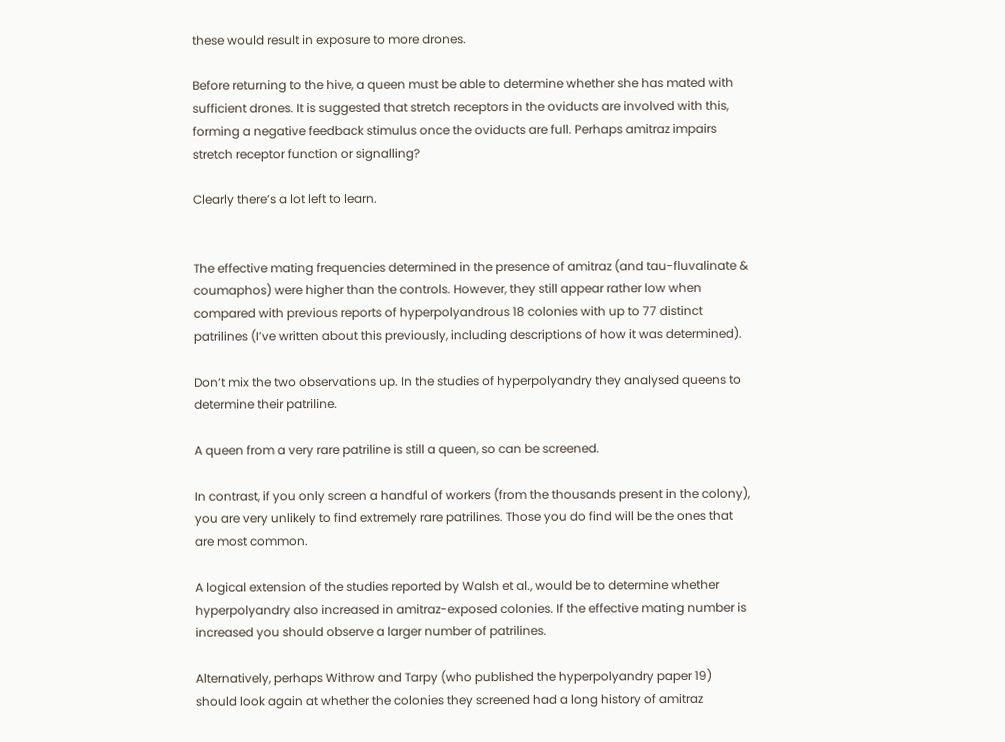these would result in exposure to more drones.

Before returning to the hive, a queen must be able to determine whether she has mated with sufficient drones. It is suggested that stretch receptors in the oviducts are involved with this, forming a negative feedback stimulus once the oviducts are full. Perhaps amitraz impairs stretch receptor function or signalling?

Clearly there’s a lot left to learn.


The effective mating frequencies determined in the presence of amitraz (and tau-fluvalinate & coumaphos) were higher than the controls. However, they still appear rather low when compared with previous reports of hyperpolyandrous 18 colonies with up to 77 distinct patrilines (I’ve written about this previously, including descriptions of how it was determined).

Don’t mix the two observations up. In the studies of hyperpolyandry they analysed queens to determine their patriline.

A queen from a very rare patriline is still a queen, so can be screened.

In contrast, if you only screen a handful of workers (from the thousands present in the colony), you are very unlikely to find extremely rare patrilines. Those you do find will be the ones that are most common.

A logical extension of the studies reported by Walsh et al., would be to determine whether hyperpolyandry also increased in amitraz-exposed colonies. If the effective mating number is increased you should observe a larger number of patrilines.

Alternatively, perhaps Withrow and Tarpy (who published the hyperpolyandry paper 19) should look again at whether the colonies they screened had a long history of amitraz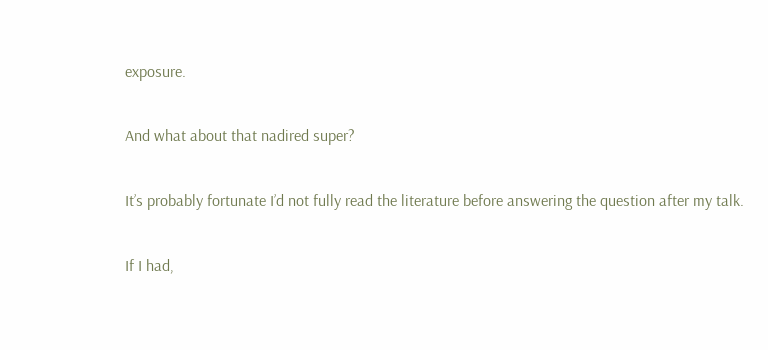exposure.

And what about that nadired super?

It’s probably fortunate I’d not fully read the literature before answering the question after my talk.

If I had,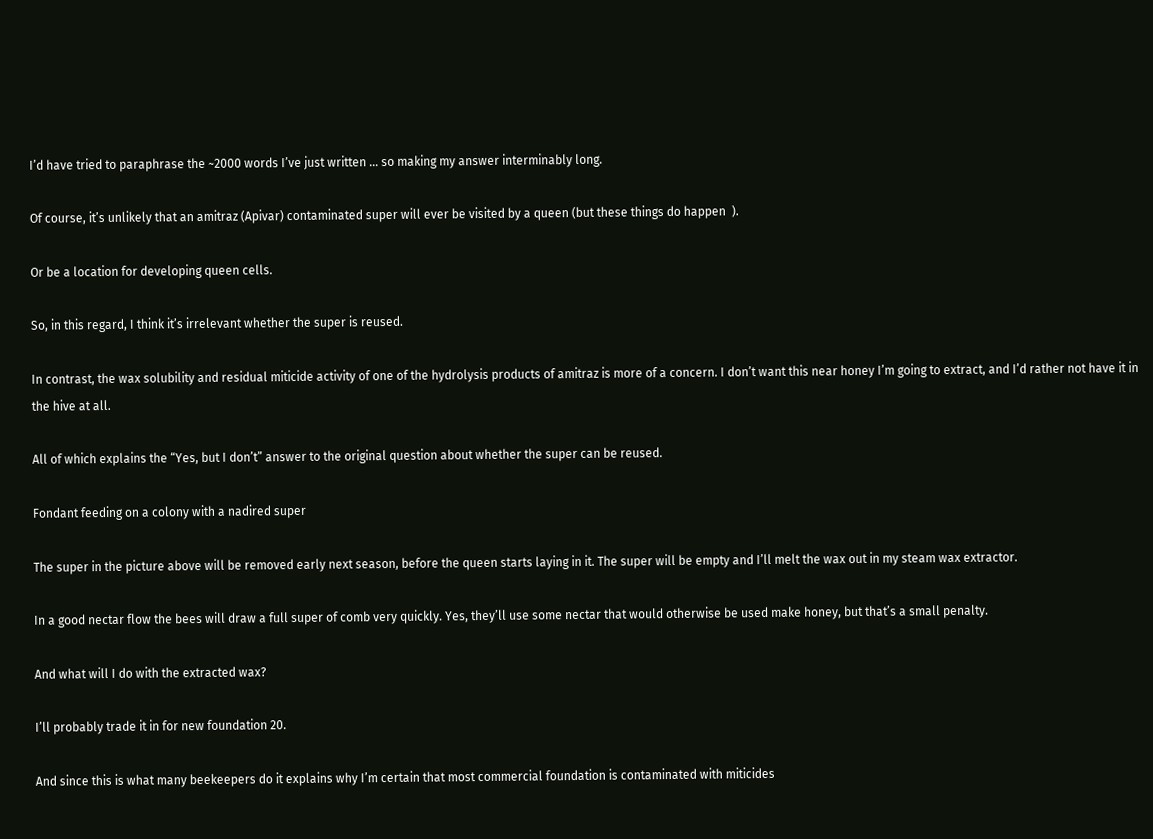I’d have tried to paraphrase the ~2000 words I’ve just written … so making my answer interminably long.

Of course, it’s unlikely that an amitraz (Apivar) contaminated super will ever be visited by a queen (but these things do happen  ).

Or be a location for developing queen cells.

So, in this regard, I think it’s irrelevant whether the super is reused.

In contrast, the wax solubility and residual miticide activity of one of the hydrolysis products of amitraz is more of a concern. I don’t want this near honey I’m going to extract, and I’d rather not have it in the hive at all.

All of which explains the “Yes, but I don’t” answer to the original question about whether the super can be reused.

Fondant feeding on a colony with a nadired super

The super in the picture above will be removed early next season, before the queen starts laying in it. The super will be empty and I’ll melt the wax out in my steam wax extractor.

In a good nectar flow the bees will draw a full super of comb very quickly. Yes, they’ll use some nectar that would otherwise be used make honey, but that’s a small penalty.

And what will I do with the extracted wax?

I’ll probably trade it in for new foundation 20.

And since this is what many beekeepers do it explains why I’m certain that most commercial foundation is contaminated with miticides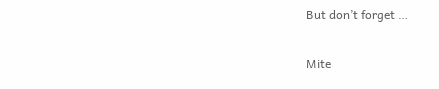But don’t forget …

Mite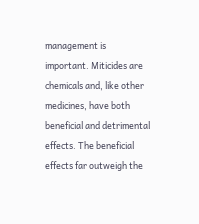management is important. Miticides are chemicals and, like other medicines, have both beneficial and detrimental effects. The beneficial effects far outweigh the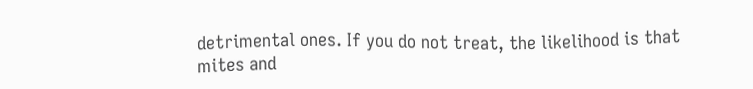detrimental ones. If you do not treat, the likelihood is that mites and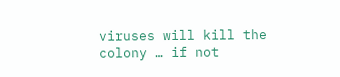viruses will kill the colony … if not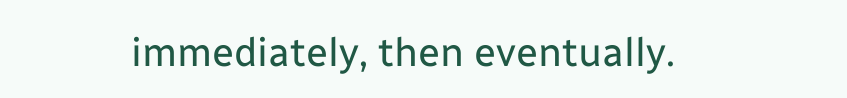immediately, then eventually.